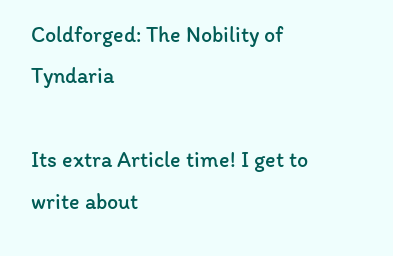Coldforged: The Nobility of Tyndaria

Its extra Article time! I get to write about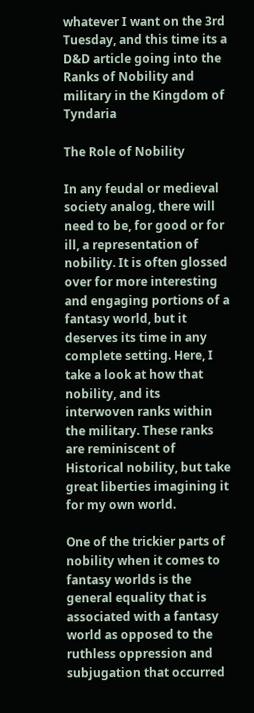whatever I want on the 3rd Tuesday, and this time its a D&D article going into the Ranks of Nobility and military in the Kingdom of Tyndaria

The Role of Nobility

In any feudal or medieval society analog, there will need to be, for good or for ill, a representation of nobility. It is often glossed over for more interesting and engaging portions of a fantasy world, but it deserves its time in any complete setting. Here, I take a look at how that nobility, and its interwoven ranks within the military. These ranks are reminiscent of Historical nobility, but take great liberties imagining it for my own world.

One of the trickier parts of nobility when it comes to fantasy worlds is the general equality that is associated with a fantasy world as opposed to the ruthless oppression and subjugation that occurred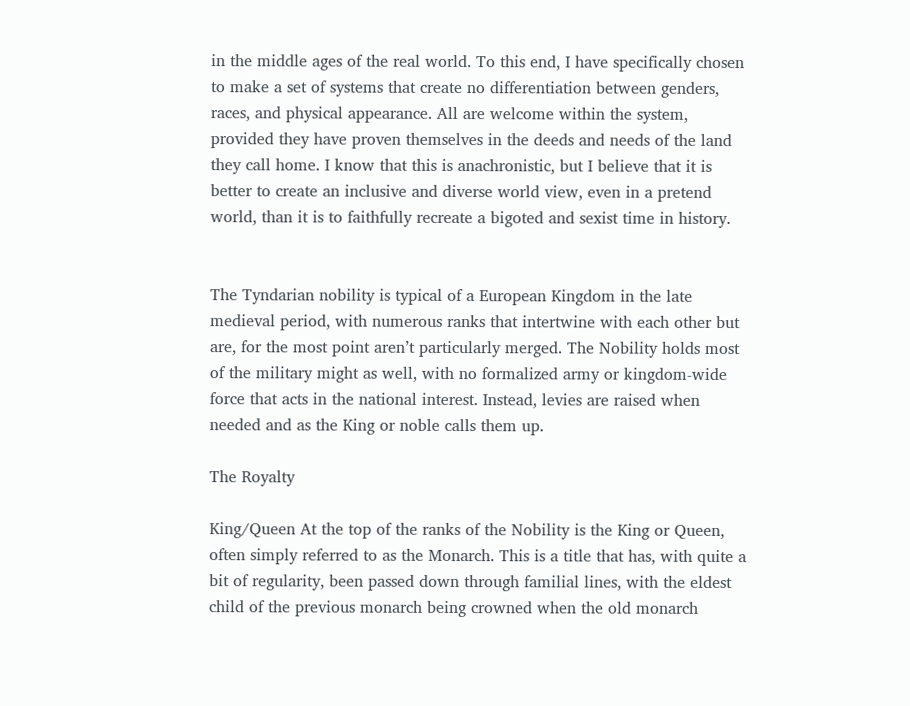in the middle ages of the real world. To this end, I have specifically chosen to make a set of systems that create no differentiation between genders, races, and physical appearance. All are welcome within the system, provided they have proven themselves in the deeds and needs of the land they call home. I know that this is anachronistic, but I believe that it is better to create an inclusive and diverse world view, even in a pretend world, than it is to faithfully recreate a bigoted and sexist time in history.


The Tyndarian nobility is typical of a European Kingdom in the late medieval period, with numerous ranks that intertwine with each other but are, for the most point aren’t particularly merged. The Nobility holds most of the military might as well, with no formalized army or kingdom-wide force that acts in the national interest. Instead, levies are raised when needed and as the King or noble calls them up.

The Royalty

King/Queen At the top of the ranks of the Nobility is the King or Queen, often simply referred to as the Monarch. This is a title that has, with quite a bit of regularity, been passed down through familial lines, with the eldest child of the previous monarch being crowned when the old monarch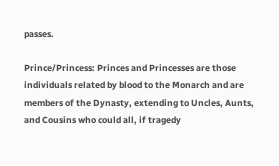passes.

Prince/Princess: Princes and Princesses are those individuals related by blood to the Monarch and are members of the Dynasty, extending to Uncles, Aunts, and Cousins who could all, if tragedy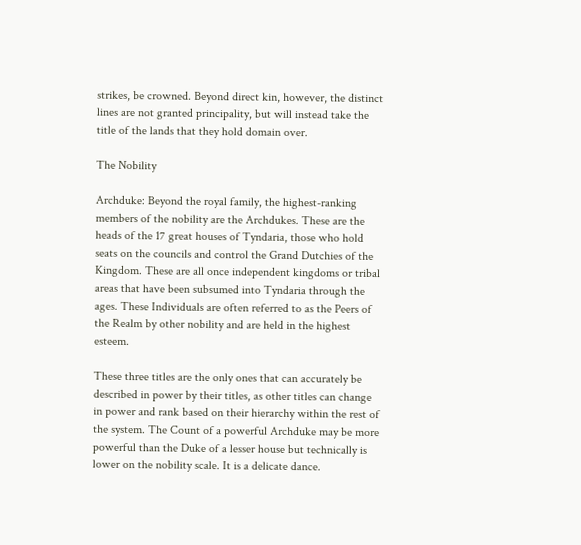strikes, be crowned. Beyond direct kin, however, the distinct lines are not granted principality, but will instead take the title of the lands that they hold domain over.

The Nobility

Archduke: Beyond the royal family, the highest-ranking members of the nobility are the Archdukes. These are the heads of the 17 great houses of Tyndaria, those who hold seats on the councils and control the Grand Dutchies of the Kingdom. These are all once independent kingdoms or tribal areas that have been subsumed into Tyndaria through the ages. These Individuals are often referred to as the Peers of the Realm by other nobility and are held in the highest esteem.

These three titles are the only ones that can accurately be described in power by their titles, as other titles can change in power and rank based on their hierarchy within the rest of the system. The Count of a powerful Archduke may be more powerful than the Duke of a lesser house but technically is lower on the nobility scale. It is a delicate dance.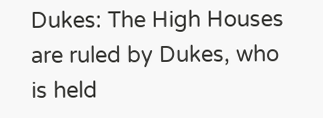Dukes: The High Houses are ruled by Dukes, who is held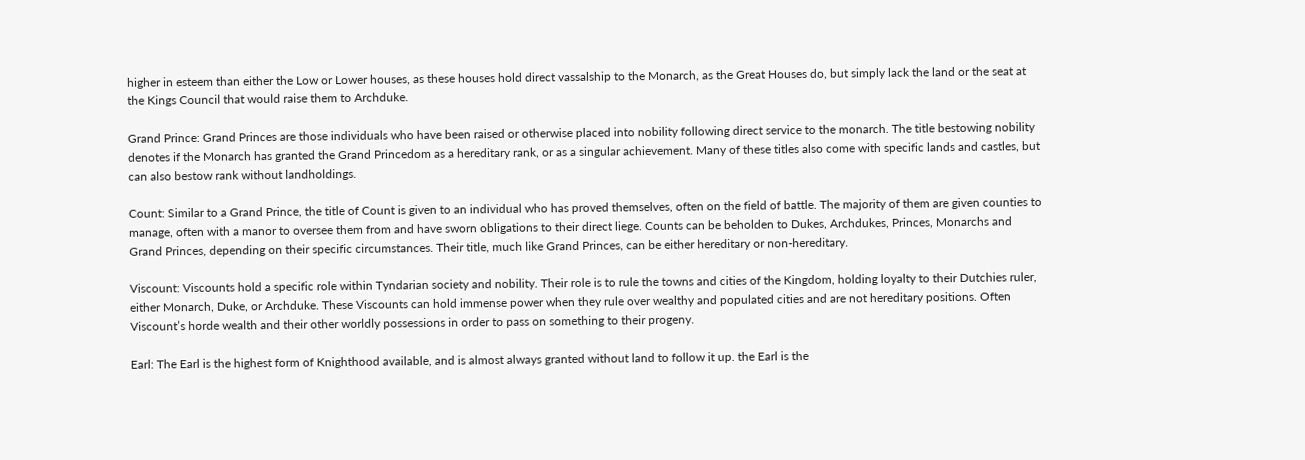higher in esteem than either the Low or Lower houses, as these houses hold direct vassalship to the Monarch, as the Great Houses do, but simply lack the land or the seat at the Kings Council that would raise them to Archduke.

Grand Prince: Grand Princes are those individuals who have been raised or otherwise placed into nobility following direct service to the monarch. The title bestowing nobility denotes if the Monarch has granted the Grand Princedom as a hereditary rank, or as a singular achievement. Many of these titles also come with specific lands and castles, but can also bestow rank without landholdings.

Count: Similar to a Grand Prince, the title of Count is given to an individual who has proved themselves, often on the field of battle. The majority of them are given counties to manage, often with a manor to oversee them from and have sworn obligations to their direct liege. Counts can be beholden to Dukes, Archdukes, Princes, Monarchs and Grand Princes, depending on their specific circumstances. Their title, much like Grand Princes, can be either hereditary or non-hereditary.

Viscount: Viscounts hold a specific role within Tyndarian society and nobility. Their role is to rule the towns and cities of the Kingdom, holding loyalty to their Dutchies ruler, either Monarch, Duke, or Archduke. These Viscounts can hold immense power when they rule over wealthy and populated cities and are not hereditary positions. Often Viscount’s horde wealth and their other worldly possessions in order to pass on something to their progeny.

Earl: The Earl is the highest form of Knighthood available, and is almost always granted without land to follow it up. the Earl is the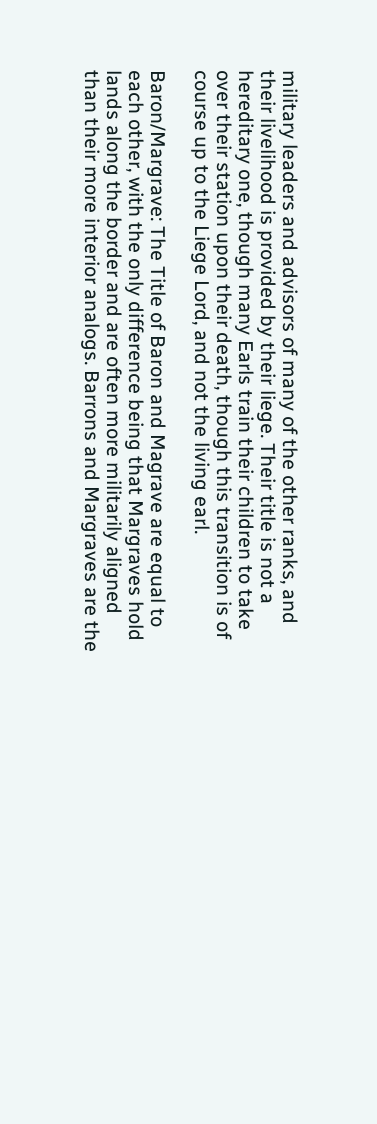military leaders and advisors of many of the other ranks, and their livelihood is provided by their liege. Their title is not a hereditary one, though many Earls train their children to take over their station upon their death, though this transition is of course up to the Liege Lord, and not the living earl.

Baron/Margrave: The Title of Baron and Magrave are equal to each other, with the only difference being that Margraves hold lands along the border and are often more militarily aligned than their more interior analogs. Barrons and Margraves are the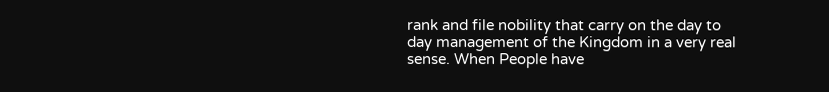rank and file nobility that carry on the day to day management of the Kingdom in a very real sense. When People have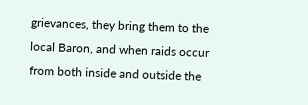grievances, they bring them to the local Baron, and when raids occur from both inside and outside the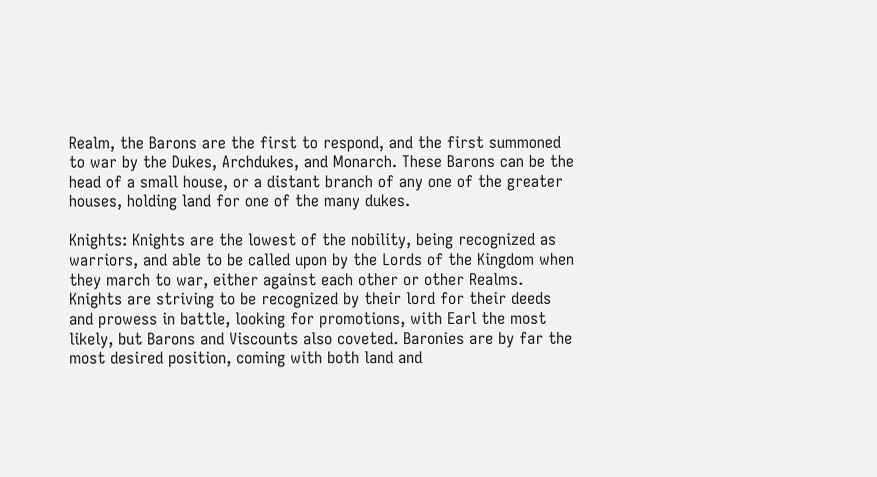Realm, the Barons are the first to respond, and the first summoned to war by the Dukes, Archdukes, and Monarch. These Barons can be the head of a small house, or a distant branch of any one of the greater houses, holding land for one of the many dukes.

Knights: Knights are the lowest of the nobility, being recognized as warriors, and able to be called upon by the Lords of the Kingdom when they march to war, either against each other or other Realms. Knights are striving to be recognized by their lord for their deeds and prowess in battle, looking for promotions, with Earl the most likely, but Barons and Viscounts also coveted. Baronies are by far the most desired position, coming with both land and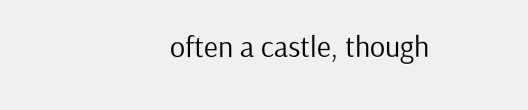often a castle, though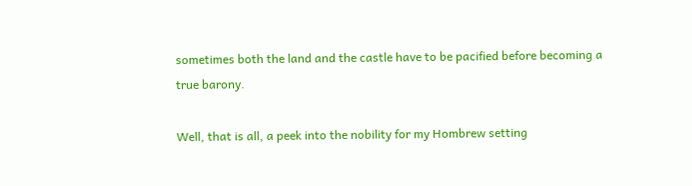sometimes both the land and the castle have to be pacified before becoming a true barony.

Well, that is all, a peek into the nobility for my Hombrew setting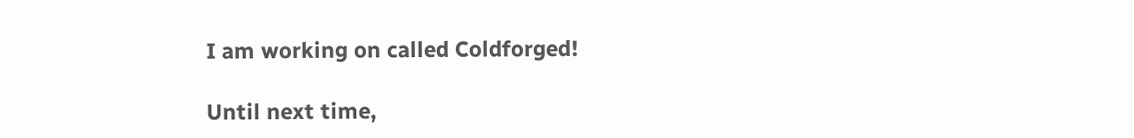I am working on called Coldforged!

Until next time,